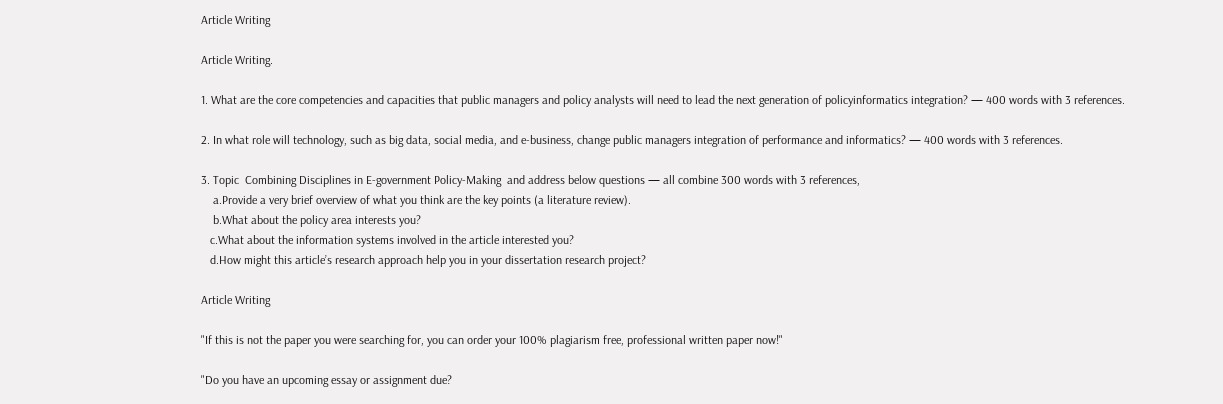Article Writing

Article Writing.

1. What are the core competencies and capacities that public managers and policy analysts will need to lead the next generation of policyinformatics integration? — 400 words with 3 references.

2. In what role will technology, such as big data, social media, and e-business, change public managers integration of performance and informatics? — 400 words with 3 references.

3. Topic  Combining Disciplines in E-government Policy-Making  and address below questions — all combine 300 words with 3 references,
    a.Provide a very brief overview of what you think are the key points (a literature review).
    b.What about the policy area interests you?
   c.What about the information systems involved in the article interested you?
   d.How might this article’s research approach help you in your dissertation research project?

Article Writing

"If this is not the paper you were searching for, you can order your 100% plagiarism free, professional written paper now!"

"Do you have an upcoming essay or assignment due?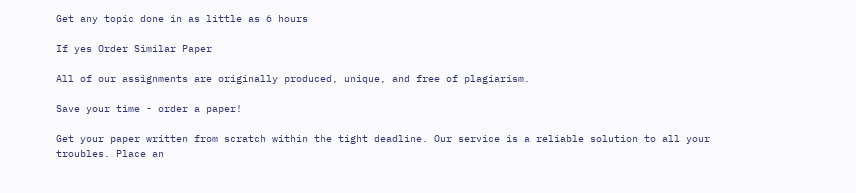Get any topic done in as little as 6 hours

If yes Order Similar Paper

All of our assignments are originally produced, unique, and free of plagiarism.

Save your time - order a paper!

Get your paper written from scratch within the tight deadline. Our service is a reliable solution to all your troubles. Place an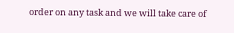order on any task and we will take care of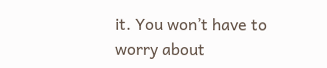it. You won’t have to worry about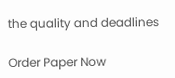the quality and deadlines

Order Paper Now